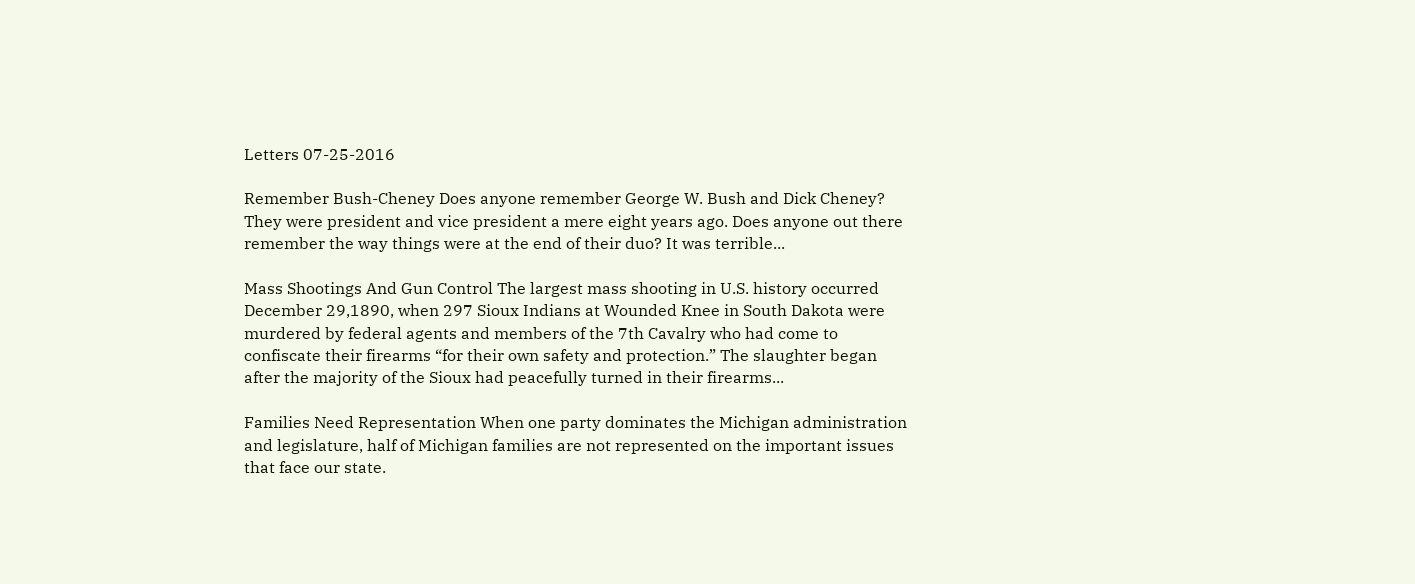Letters 07-25-2016

Remember Bush-Cheney Does anyone remember George W. Bush and Dick Cheney? They were president and vice president a mere eight years ago. Does anyone out there remember the way things were at the end of their duo? It was terrible...

Mass Shootings And Gun Control The largest mass shooting in U.S. history occurred December 29,1890, when 297 Sioux Indians at Wounded Knee in South Dakota were murdered by federal agents and members of the 7th Cavalry who had come to confiscate their firearms “for their own safety and protection.” The slaughter began after the majority of the Sioux had peacefully turned in their firearms...

Families Need Representation When one party dominates the Michigan administration and legislature, half of Michigan families are not represented on the important issues that face our state.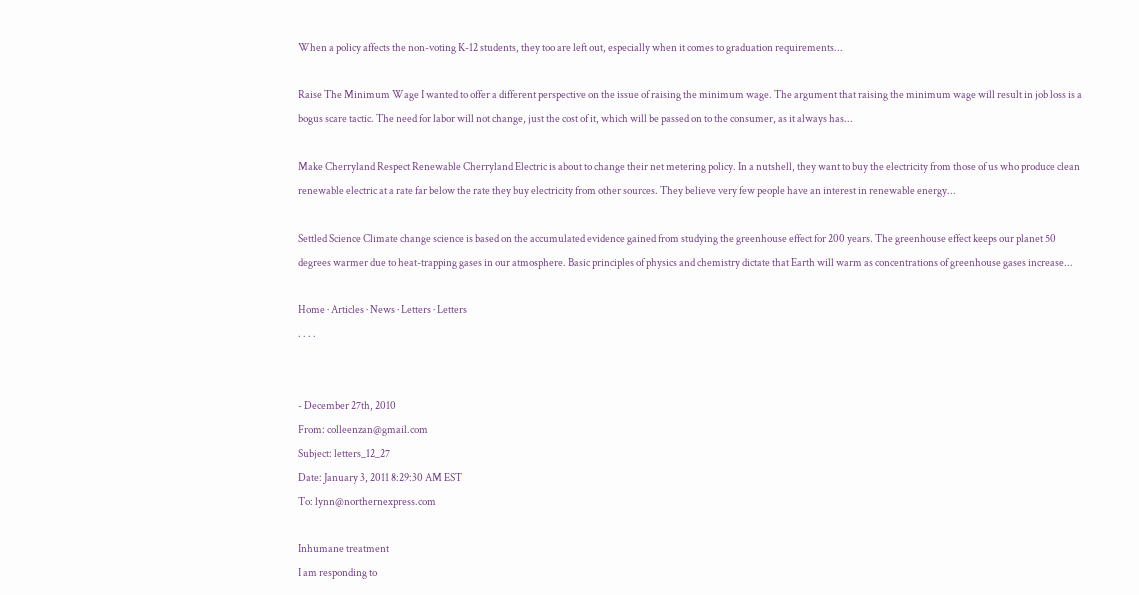When a policy affects the non-voting K-12 students, they too are left out, especially when it comes to graduation requirements...

Raise The Minimum Wage I wanted to offer a different perspective on the issue of raising the minimum wage. The argument that raising the minimum wage will result in job loss is a bogus scare tactic. The need for labor will not change, just the cost of it, which will be passed on to the consumer, as it always has...

Make Cherryland Respect Renewable Cherryland Electric is about to change their net metering policy. In a nutshell, they want to buy the electricity from those of us who produce clean renewable electric at a rate far below the rate they buy electricity from other sources. They believe very few people have an interest in renewable energy...

Settled Science Climate change science is based on the accumulated evidence gained from studying the greenhouse effect for 200 years. The greenhouse effect keeps our planet 50 degrees warmer due to heat-trapping gases in our atmosphere. Basic principles of physics and chemistry dictate that Earth will warm as concentrations of greenhouse gases increase...

Home · Articles · News · Letters · Letters
. . . .


- December 27th, 2010
From: colleenzan@gmail.com
Subject: letters_12_27
Date: January 3, 2011 8:29:30 AM EST
To: lynn@northernexpress.com

Inhumane treatment
I am responding to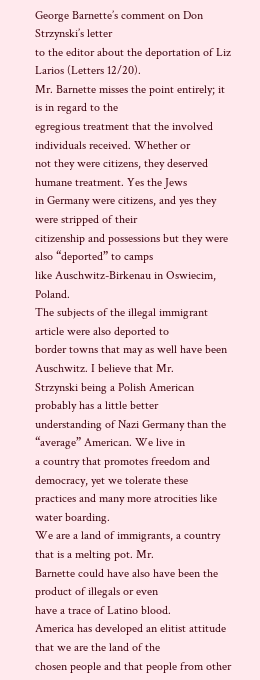George Barnette’s comment on Don Strzynski’s letter
to the editor about the deportation of Liz Larios (Letters 12/20).
Mr. Barnette misses the point entirely; it is in regard to the
egregious treatment that the involved individuals received. Whether or
not they were citizens, they deserved humane treatment. Yes the Jews
in Germany were citizens, and yes they were stripped of their
citizenship and possessions but they were also “deported” to camps
like Auschwitz-Birkenau in Oswiecim, Poland.
The subjects of the illegal immigrant article were also deported to
border towns that may as well have been Auschwitz. I believe that Mr.
Strzynski being a Polish American probably has a little better
understanding of Nazi Germany than the “average” American. We live in
a country that promotes freedom and democracy, yet we tolerate these
practices and many more atrocities like water boarding.
We are a land of immigrants, a country that is a melting pot. Mr.
Barnette could have also have been the product of illegals or even
have a trace of Latino blood.
America has developed an elitist attitude that we are the land of the
chosen people and that people from other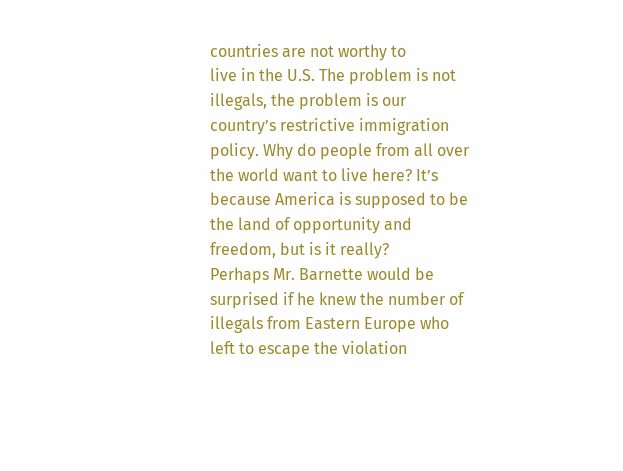countries are not worthy to
live in the U.S. The problem is not illegals, the problem is our
country’s restrictive immigration policy. Why do people from all over
the world want to live here? It’s because America is supposed to be
the land of opportunity and freedom, but is it really?
Perhaps Mr. Barnette would be surprised if he knew the number of
illegals from Eastern Europe who left to escape the violation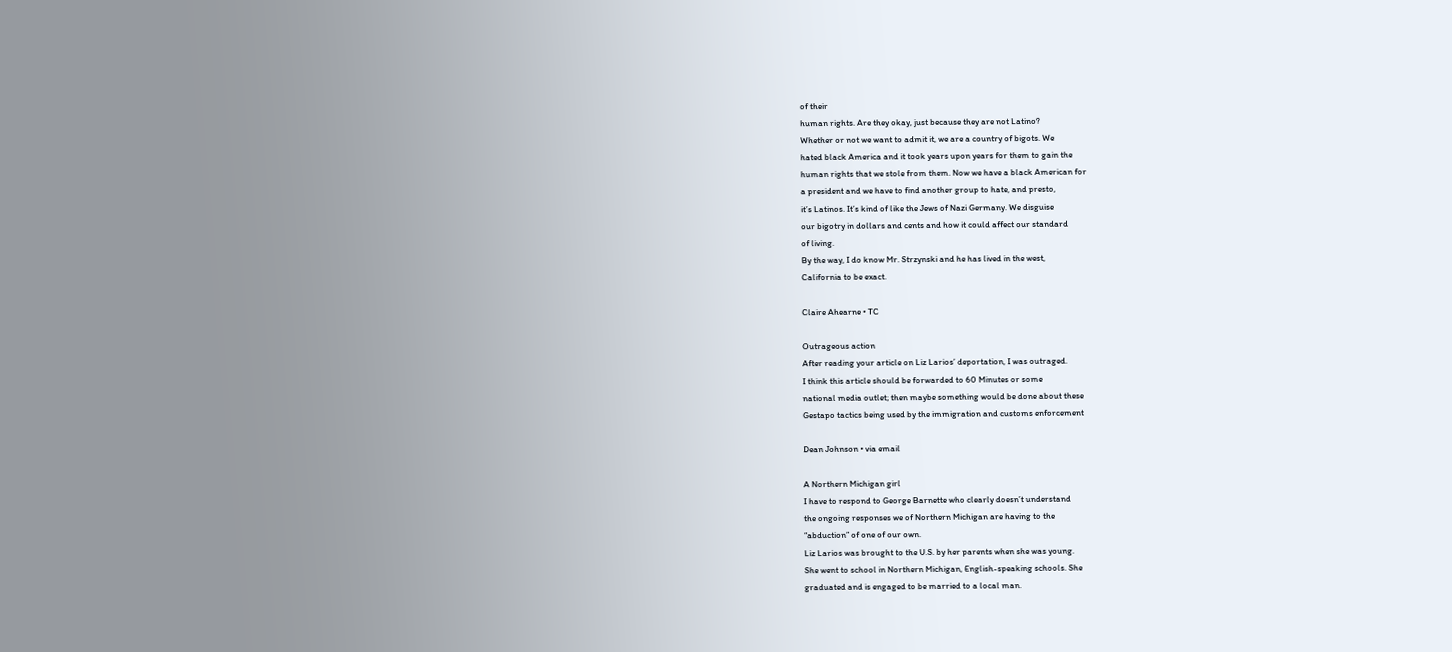of their
human rights. Are they okay, just because they are not Latino?
Whether or not we want to admit it, we are a country of bigots. We
hated black America and it took years upon years for them to gain the
human rights that we stole from them. Now we have a black American for
a president and we have to find another group to hate, and presto,
it’s Latinos. It’s kind of like the Jews of Nazi Germany. We disguise
our bigotry in dollars and cents and how it could affect our standard
of living.
By the way, I do know Mr. Strzynski and he has lived in the west,
California to be exact.

Claire Ahearne • TC

Outrageous action
After reading your article on Liz Larios’ deportation, I was outraged.
I think this article should be forwarded to 60 Minutes or some
national media outlet; then maybe something would be done about these
Gestapo tactics being used by the immigration and customs enforcement

Dean Johnson • via email

A Northern Michigan girl
I have to respond to George Barnette who clearly doesn’t understand
the ongoing responses we of Northern Michigan are having to the
“abduction” of one of our own.
Liz Larios was brought to the U.S. by her parents when she was young.
She went to school in Northern Michigan, English-speaking schools. She
graduated and is engaged to be married to a local man.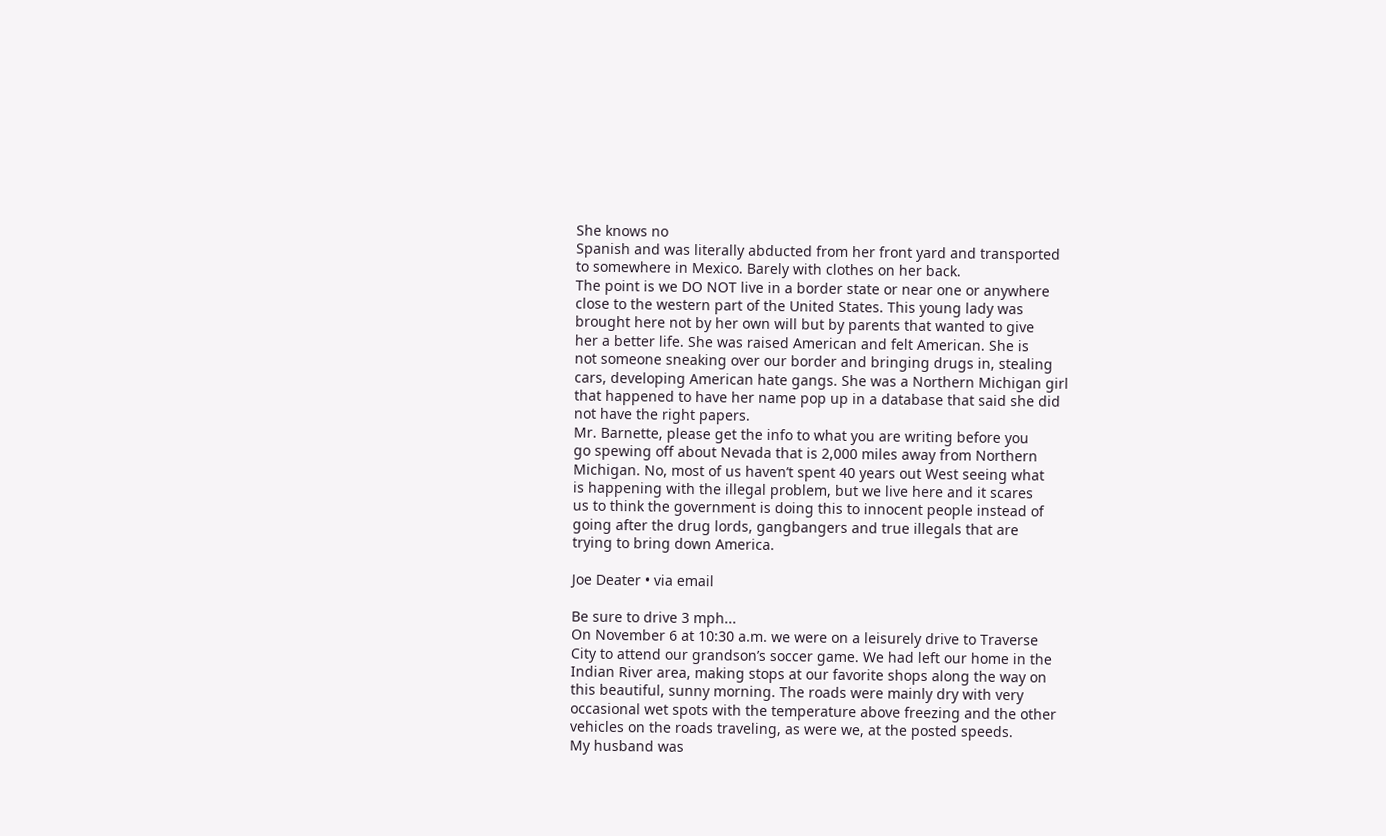She knows no
Spanish and was literally abducted from her front yard and transported
to somewhere in Mexico. Barely with clothes on her back.
The point is we DO NOT live in a border state or near one or anywhere
close to the western part of the United States. This young lady was
brought here not by her own will but by parents that wanted to give
her a better life. She was raised American and felt American. She is
not someone sneaking over our border and bringing drugs in, stealing
cars, developing American hate gangs. She was a Northern Michigan girl
that happened to have her name pop up in a database that said she did
not have the right papers.
Mr. Barnette, please get the info to what you are writing before you
go spewing off about Nevada that is 2,000 miles away from Northern
Michigan. No, most of us haven’t spent 40 years out West seeing what
is happening with the illegal problem, but we live here and it scares
us to think the government is doing this to innocent people instead of
going after the drug lords, gangbangers and true illegals that are
trying to bring down America.

Joe Deater • via email

Be sure to drive 3 mph...
On November 6 at 10:30 a.m. we were on a leisurely drive to Traverse
City to attend our grandson’s soccer game. We had left our home in the
Indian River area, making stops at our favorite shops along the way on
this beautiful, sunny morning. The roads were mainly dry with very
occasional wet spots with the temperature above freezing and the other
vehicles on the roads traveling, as were we, at the posted speeds.
My husband was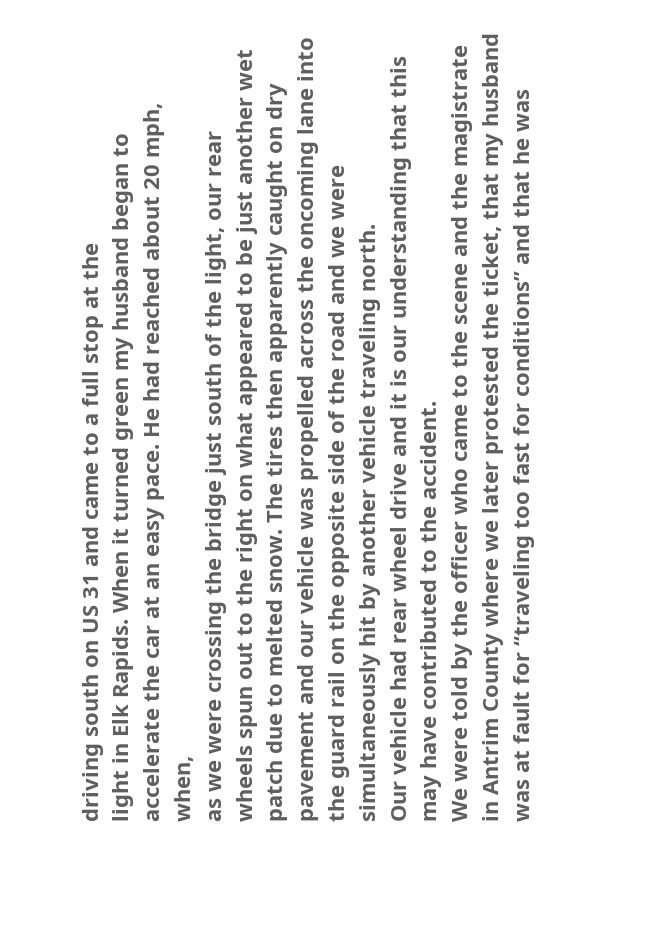driving south on US 31 and came to a full stop at the
light in Elk Rapids. When it turned green my husband began to
accelerate the car at an easy pace. He had reached about 20 mph, when,
as we were crossing the bridge just south of the light, our rear
wheels spun out to the right on what appeared to be just another wet
patch due to melted snow. The tires then apparently caught on dry
pavement and our vehicle was propelled across the oncoming lane into
the guard rail on the opposite side of the road and we were
simultaneously hit by another vehicle traveling north.
Our vehicle had rear wheel drive and it is our understanding that this
may have contributed to the accident.
We were told by the officer who came to the scene and the magistrate
in Antrim County where we later protested the ticket, that my husband
was at fault for “traveling too fast for conditions” and that he was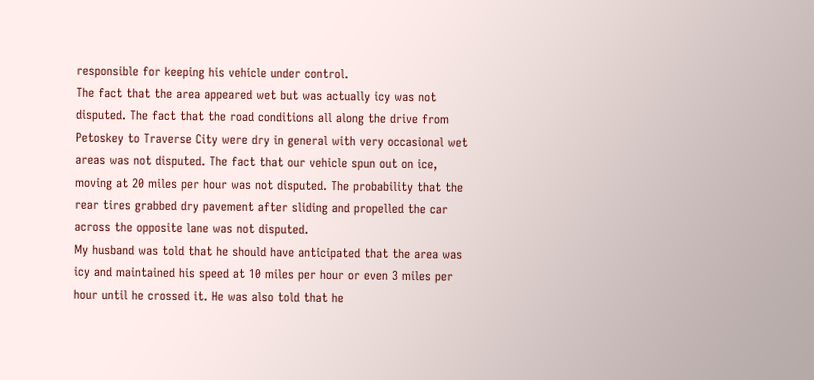responsible for keeping his vehicle under control.
The fact that the area appeared wet but was actually icy was not
disputed. The fact that the road conditions all along the drive from
Petoskey to Traverse City were dry in general with very occasional wet
areas was not disputed. The fact that our vehicle spun out on ice,
moving at 20 miles per hour was not disputed. The probability that the
rear tires grabbed dry pavement after sliding and propelled the car
across the opposite lane was not disputed.
My husband was told that he should have anticipated that the area was
icy and maintained his speed at 10 miles per hour or even 3 miles per
hour until he crossed it. He was also told that he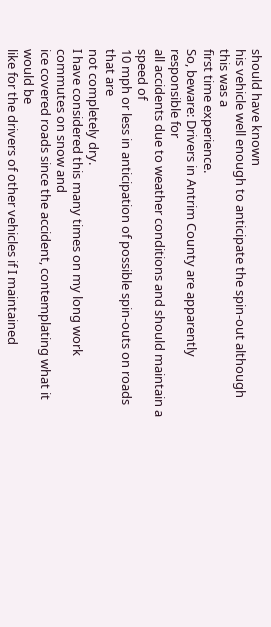should have known
his vehicle well enough to anticipate the spin-out although this was a
first time experience.
So, beware: Drivers in Antrim County are apparently responsible for
all accidents due to weather conditions and should maintain a speed of
10 mph or less in anticipation of possible spin-outs on roads that are
not completely dry.
I have considered this many times on my long work commutes on snow and
ice covered roads since the accident, contemplating what it would be
like for the drivers of other vehicles if I maintained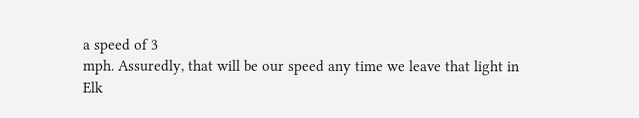a speed of 3
mph. Assuredly, that will be our speed any time we leave that light in
Elk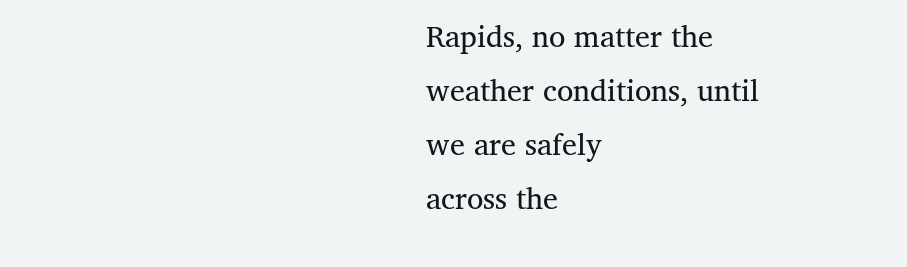Rapids, no matter the weather conditions, until we are safely
across the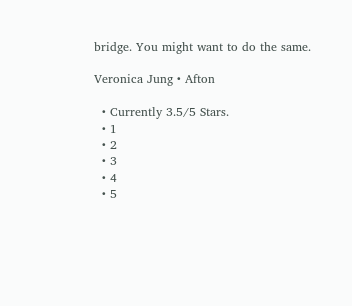bridge. You might want to do the same.

Veronica Jung • Afton

  • Currently 3.5/5 Stars.
  • 1
  • 2
  • 3
  • 4
  • 5